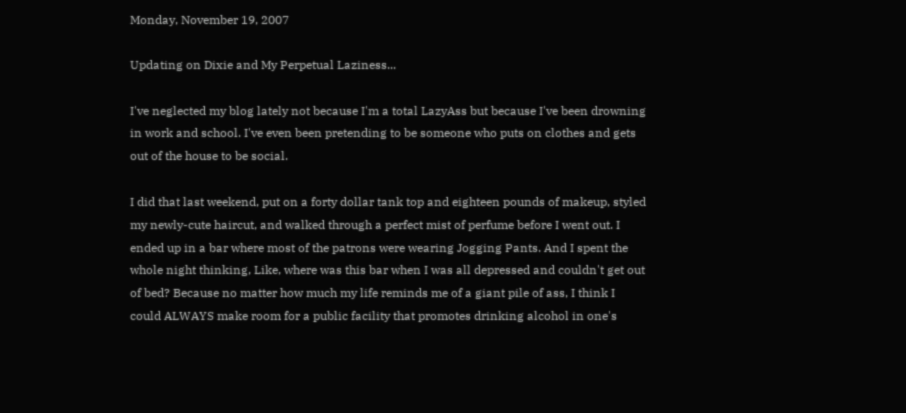Monday, November 19, 2007

Updating on Dixie and My Perpetual Laziness...

I've neglected my blog lately not because I'm a total LazyAss but because I've been drowning in work and school. I've even been pretending to be someone who puts on clothes and gets out of the house to be social.

I did that last weekend, put on a forty dollar tank top and eighteen pounds of makeup, styled my newly-cute haircut, and walked through a perfect mist of perfume before I went out. I ended up in a bar where most of the patrons were wearing Jogging Pants. And I spent the whole night thinking, Like, where was this bar when I was all depressed and couldn't get out of bed? Because no matter how much my life reminds me of a giant pile of ass, I think I could ALWAYS make room for a public facility that promotes drinking alcohol in one's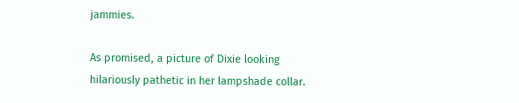jammies.

As promised, a picture of Dixie looking hilariously pathetic in her lampshade collar.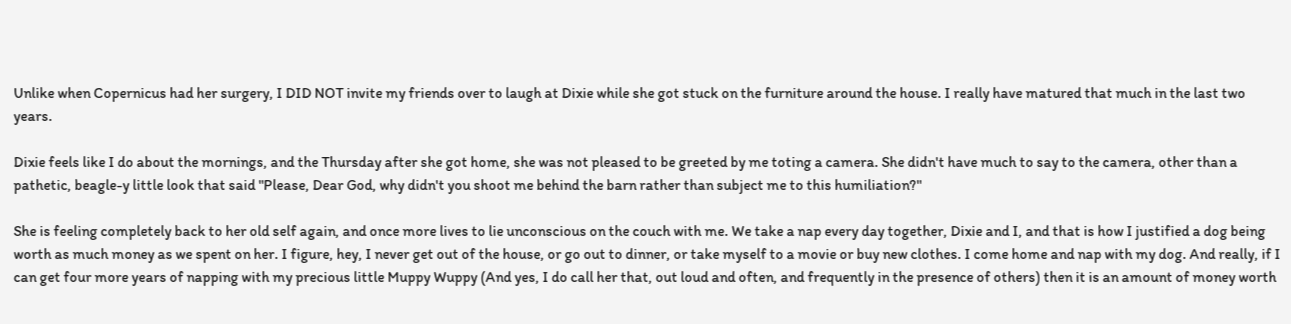Unlike when Copernicus had her surgery, I DID NOT invite my friends over to laugh at Dixie while she got stuck on the furniture around the house. I really have matured that much in the last two years.

Dixie feels like I do about the mornings, and the Thursday after she got home, she was not pleased to be greeted by me toting a camera. She didn't have much to say to the camera, other than a pathetic, beagle-y little look that said "Please, Dear God, why didn't you shoot me behind the barn rather than subject me to this humiliation?"

She is feeling completely back to her old self again, and once more lives to lie unconscious on the couch with me. We take a nap every day together, Dixie and I, and that is how I justified a dog being worth as much money as we spent on her. I figure, hey, I never get out of the house, or go out to dinner, or take myself to a movie or buy new clothes. I come home and nap with my dog. And really, if I can get four more years of napping with my precious little Muppy Wuppy (And yes, I do call her that, out loud and often, and frequently in the presence of others) then it is an amount of money worth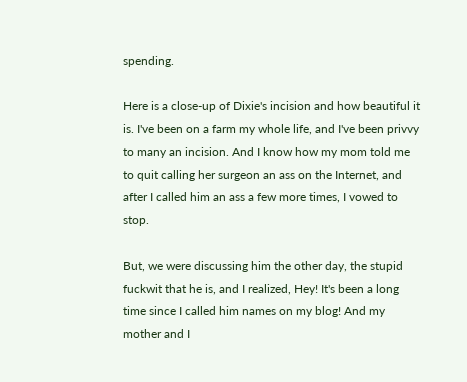spending.

Here is a close-up of Dixie's incision and how beautiful it is. I've been on a farm my whole life, and I've been privvy to many an incision. And I know how my mom told me to quit calling her surgeon an ass on the Internet, and after I called him an ass a few more times, I vowed to stop.

But, we were discussing him the other day, the stupid fuckwit that he is, and I realized, Hey! It's been a long time since I called him names on my blog! And my mother and I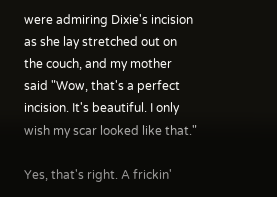were admiring Dixie's incision as she lay stretched out on the couch, and my mother said "Wow, that's a perfect incision. It's beautiful. I only wish my scar looked like that."

Yes, that's right. A frickin'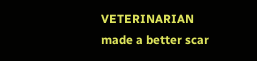VETERINARIAN made a better scar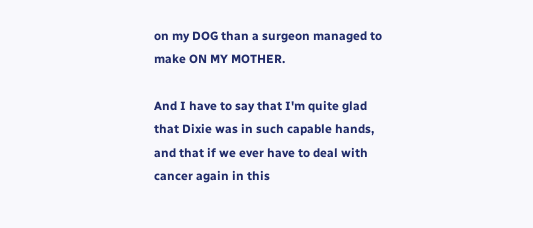on my DOG than a surgeon managed to make ON MY MOTHER.

And I have to say that I'm quite glad that Dixie was in such capable hands, and that if we ever have to deal with cancer again in this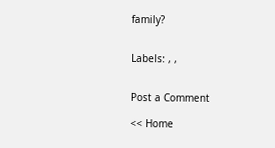family?


Labels: , ,


Post a Comment

<< Home